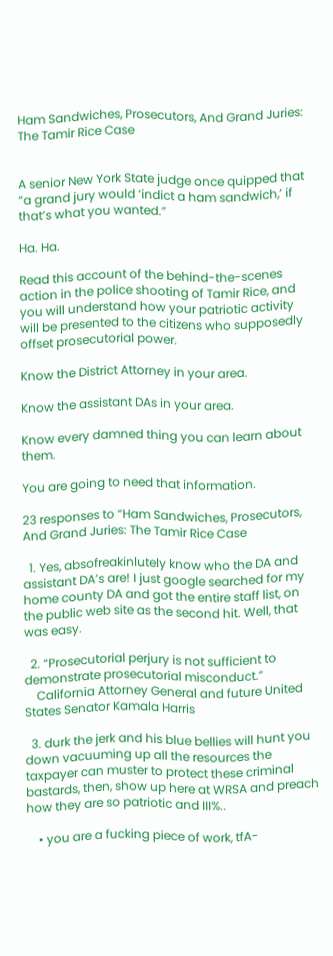Ham Sandwiches, Prosecutors, And Grand Juries: The Tamir Rice Case


A senior New York State judge once quipped that “a grand jury would ‘indict a ham sandwich,’ if that’s what you wanted.”

Ha. Ha.

Read this account of the behind-the-scenes action in the police shooting of Tamir Rice, and you will understand how your patriotic activity will be presented to the citizens who supposedly offset prosecutorial power.

Know the District Attorney in your area.

Know the assistant DAs in your area.

Know every damned thing you can learn about them.

You are going to need that information.

23 responses to “Ham Sandwiches, Prosecutors, And Grand Juries: The Tamir Rice Case

  1. Yes, absofreakinlutely know who the DA and assistant DA’s are! I just google searched for my home county DA and got the entire staff list, on the public web site as the second hit. Well, that was easy.

  2. “Prosecutorial perjury is not sufficient to demonstrate prosecutorial misconduct.”
    California Attorney General and future United States Senator Kamala Harris

  3. durk the jerk and his blue bellies will hunt you down vacuuming up all the resources the taxpayer can muster to protect these criminal bastards, then, show up here at WRSA and preach how they are so patriotic and III%..

    • you are a fucking piece of work, tfA-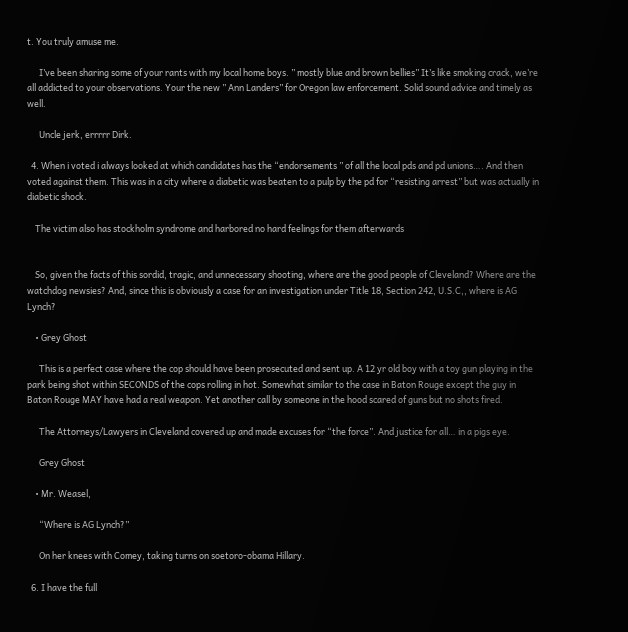t. You truly amuse me.

      I’ve been sharing some of your rants with my local home boys. ” mostly blue and brown bellies” It’s like smoking crack, we’re all addicted to your observations. Your the new ” Ann Landers” for Oregon law enforcement. Solid sound advice and timely as well.

      Uncle jerk, errrrr Dirk.

  4. When i voted i always looked at which candidates has the “endorsements ” of all the local pds and pd unions…. And then voted against them. This was in a city where a diabetic was beaten to a pulp by the pd for “resisting arrest” but was actually in diabetic shock.

    The victim also has stockholm syndrome and harbored no hard feelings for them afterwards


    So, given the facts of this sordid, tragic, and unnecessary shooting, where are the good people of Cleveland? Where are the watchdog newsies? And, since this is obviously a case for an investigation under Title 18, Section 242, U.S.C,, where is AG Lynch?

    • Grey Ghost

      This is a perfect case where the cop should have been prosecuted and sent up. A 12 yr old boy with a toy gun playing in the park being shot within SECONDS of the cops rolling in hot. Somewhat similar to the case in Baton Rouge except the guy in Baton Rouge MAY have had a real weapon. Yet another call by someone in the hood scared of guns but no shots fired.

      The Attorneys/Lawyers in Cleveland covered up and made excuses for “the force”. And justice for all… in a pigs eye.

      Grey Ghost

    • Mr. Weasel,

      “Where is AG Lynch?”

      On her knees with Comey, taking turns on soetoro-obama Hillary.

  6. I have the full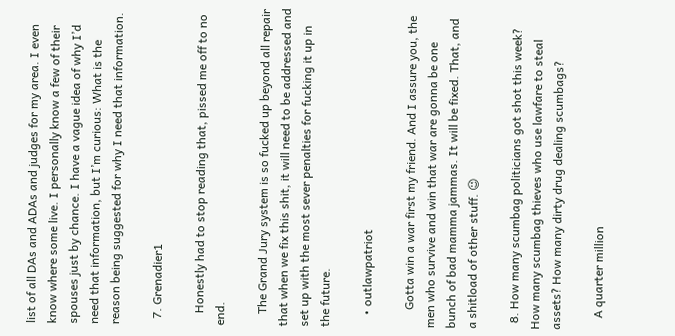list of all DAs and ADAs and judges for my area. I even know where some live. I personally know a few of their spouses just by chance. I have a vague idea of why I’d need that information, but I’m curious: What is the reason being suggested for why I need that information.

  7. Grenadier1

    Honestly had to stop reading that, pissed me off to no end.

    The Grand Jury system is so fucked up beyond all repair that when we fix this shit, it will need to be addressed and set up with the most sever penalties for fucking it up in the future.

    • outlawpatriot

      Gotta win a war first my friend. And I assure you, the men who survive and win that war are gonna be one bunch of bad mamma jammas. It will be fixed. That, and a shitload of other stuff. 😉

  8. How many scumbag politicians got shot this week? How many scumbag thieves who use lawfare to steal assets? How many dirty drug dealing scumbags?

    A quarter million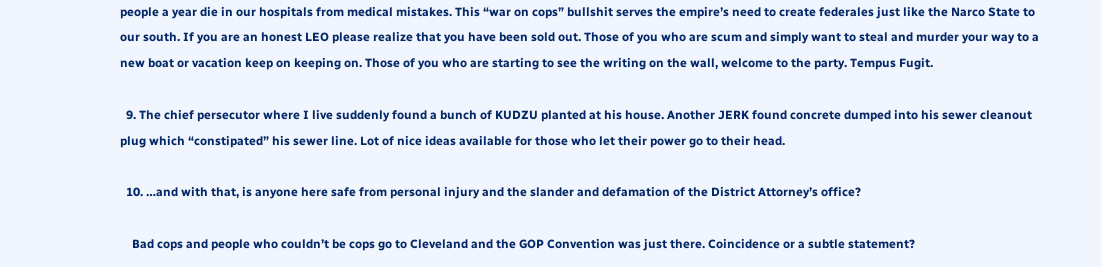people a year die in our hospitals from medical mistakes. This “war on cops” bullshit serves the empire’s need to create federales just like the Narco State to our south. If you are an honest LEO please realize that you have been sold out. Those of you who are scum and simply want to steal and murder your way to a new boat or vacation keep on keeping on. Those of you who are starting to see the writing on the wall, welcome to the party. Tempus Fugit.

  9. The chief persecutor where I live suddenly found a bunch of KUDZU planted at his house. Another JERK found concrete dumped into his sewer cleanout plug which “constipated” his sewer line. Lot of nice ideas available for those who let their power go to their head.

  10. …and with that, is anyone here safe from personal injury and the slander and defamation of the District Attorney’s office?

    Bad cops and people who couldn’t be cops go to Cleveland and the GOP Convention was just there. Coincidence or a subtle statement?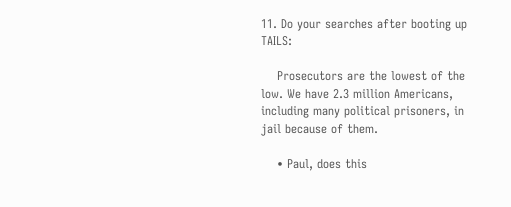11. Do your searches after booting up TAILS:

    Prosecutors are the lowest of the low. We have 2.3 million Americans, including many political prisoners, in jail because of them.

    • Paul, does this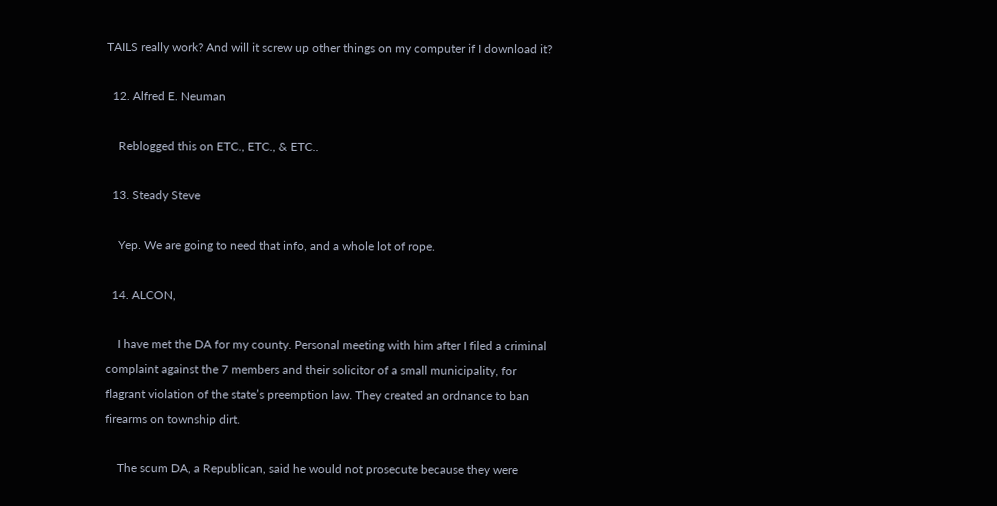TAILS really work? And will it screw up other things on my computer if I download it?

  12. Alfred E. Neuman

    Reblogged this on ETC., ETC., & ETC..

  13. Steady Steve

    Yep. We are going to need that info, and a whole lot of rope.

  14. ALCON,

    I have met the DA for my county. Personal meeting with him after I filed a criminal complaint against the 7 members and their solicitor of a small municipality, for flagrant violation of the state’s preemption law. They created an ordnance to ban firearms on township dirt.

    The scum DA, a Republican, said he would not prosecute because they were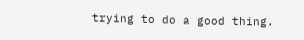trying to do a good thing.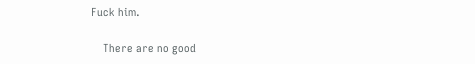Fuck him.

    There are no good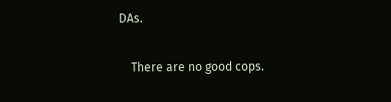DAs.

    There are no good cops.